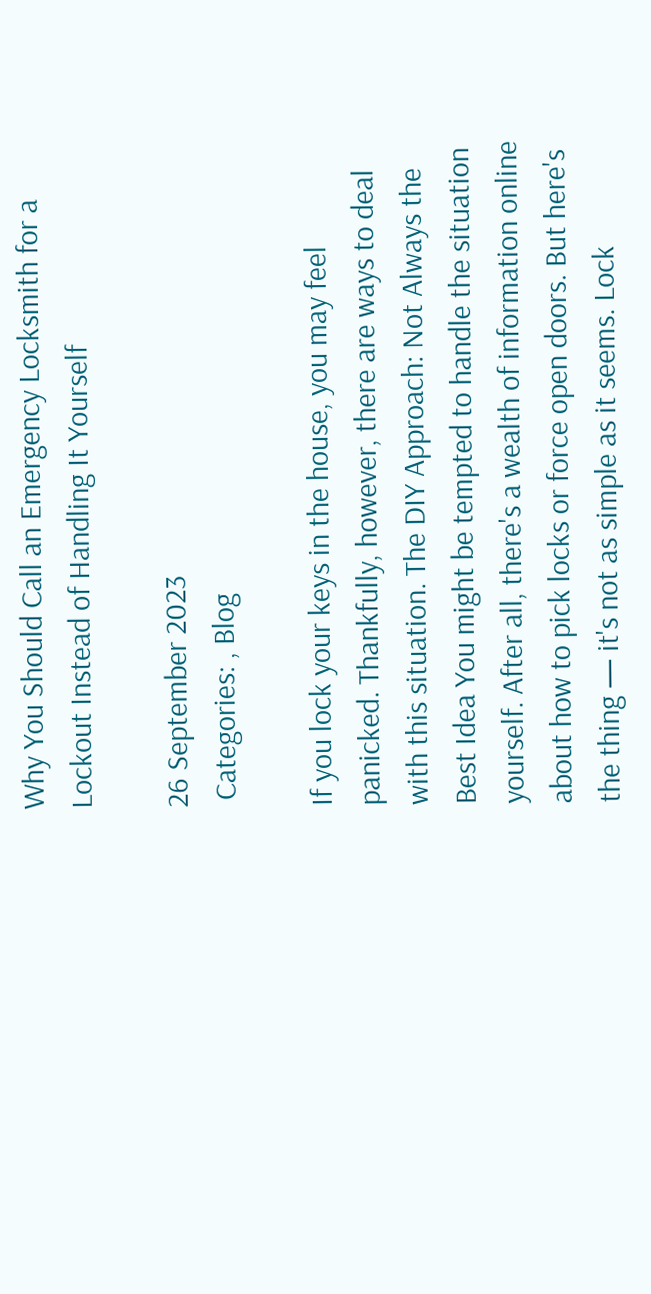Why You Should Call an Emergency Locksmith for a Lockout Instead of Handling It Yourself

26 September 2023
 Categories: , Blog

If you lock your keys in the house, you may feel panicked. Thankfully, however, there are ways to deal with this situation. The DIY Approach: Not Always the Best Idea You might be tempted to handle the situation yourself. After all, there's a wealth of information online about how to pick locks or force open doors. But here's the thing — it's not as simple as it seems. Lock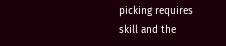picking requires skill and the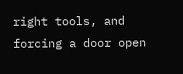right tools, and forcing a door open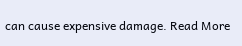can cause expensive damage. Read More